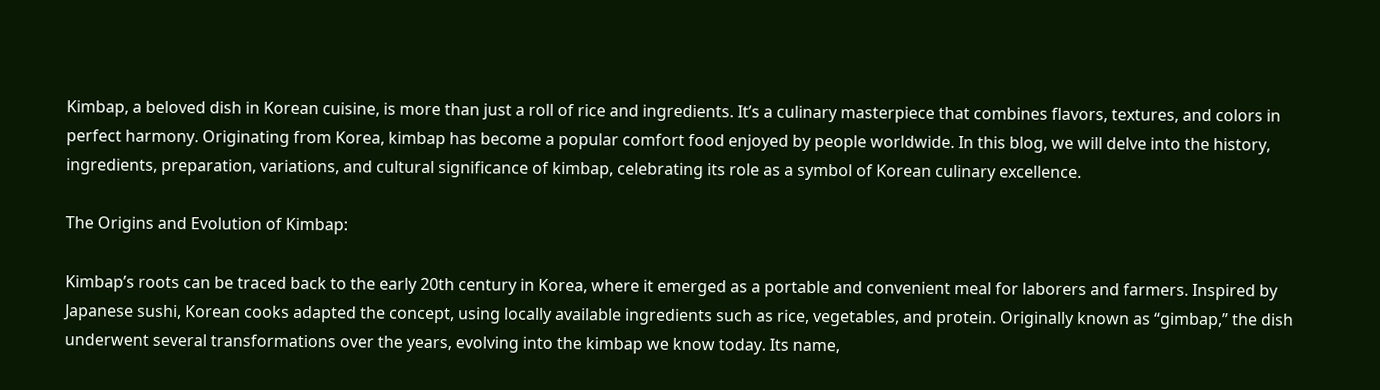Kimbap, a beloved dish in Korean cuisine, is more than just a roll of rice and ingredients. It’s a culinary masterpiece that combines flavors, textures, and colors in perfect harmony. Originating from Korea, kimbap has become a popular comfort food enjoyed by people worldwide. In this blog, we will delve into the history, ingredients, preparation, variations, and cultural significance of kimbap, celebrating its role as a symbol of Korean culinary excellence.

The Origins and Evolution of Kimbap:

Kimbap’s roots can be traced back to the early 20th century in Korea, where it emerged as a portable and convenient meal for laborers and farmers. Inspired by Japanese sushi, Korean cooks adapted the concept, using locally available ingredients such as rice, vegetables, and protein. Originally known as “gimbap,” the dish underwent several transformations over the years, evolving into the kimbap we know today. Its name,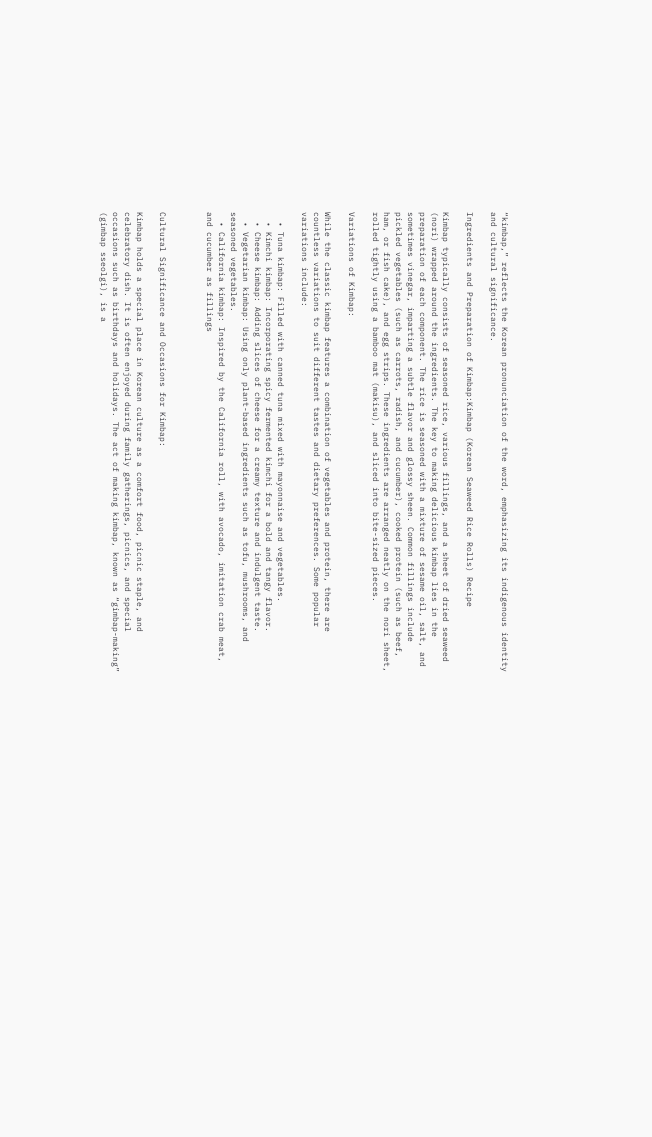“kimbap,” reflects the Korean pronunciation of the word, emphasizing its indigenous identity and cultural significance.

Ingredients and Preparation of Kimbap:Kimbap (Korean Seaweed Rice Rolls) Recipe

Kimbap typically consists of seasoned rice, various fillings, and a sheet of dried seaweed (nori) wrapped around the ingredients. The key to making delicious kimbap lies in the preparation of each component. The rice is seasoned with a mixture of sesame oil, salt, and sometimes vinegar, imparting a subtle flavor and glossy sheen. Common fillings include pickled vegetables (such as carrots, radish, and cucumber), cooked protein (such as beef, ham, or fish cake), and egg strips. These ingredients are arranged neatly on the nori sheet, rolled tightly using a bamboo mat (makisu), and sliced into bite-sized pieces.

Variations of Kimbap:

While the classic kimbap features a combination of vegetables and protein, there are countless variations to suit different tastes and dietary preferences. Some popular variations include:

  • Tuna kimbap: Filled with canned tuna mixed with mayonnaise and vegetables.
  • Kimchi kimbap: Incorporating spicy fermented kimchi for a bold and tangy flavor.
  • Cheese kimbap: Adding slices of cheese for a creamy texture and indulgent taste.
  • Vegetarian kimbap: Using only plant-based ingredients such as tofu, mushrooms, and seasoned vegetables.
  • California kimbap: Inspired by the California roll, with avocado, imitation crab meat, and cucumber as fillings



Cultural Significance and Occasions for Kimbap:

Kimbap holds a special place in Korean culture as a comfort food, picnic staple, and celebratory dish. It is often enjoyed during family gatherings, picnics, and special occasions such as birthdays and holidays. The act of making kimbap, known as “gimbap-making” (gimbap sseolgi), is a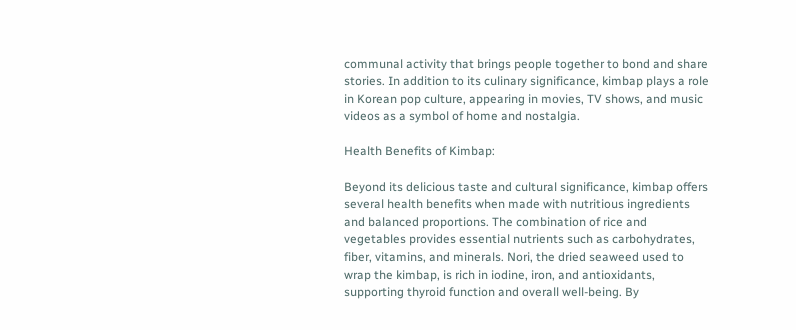communal activity that brings people together to bond and share stories. In addition to its culinary significance, kimbap plays a role in Korean pop culture, appearing in movies, TV shows, and music videos as a symbol of home and nostalgia.

Health Benefits of Kimbap:

Beyond its delicious taste and cultural significance, kimbap offers several health benefits when made with nutritious ingredients and balanced proportions. The combination of rice and vegetables provides essential nutrients such as carbohydrates, fiber, vitamins, and minerals. Nori, the dried seaweed used to wrap the kimbap, is rich in iodine, iron, and antioxidants, supporting thyroid function and overall well-being. By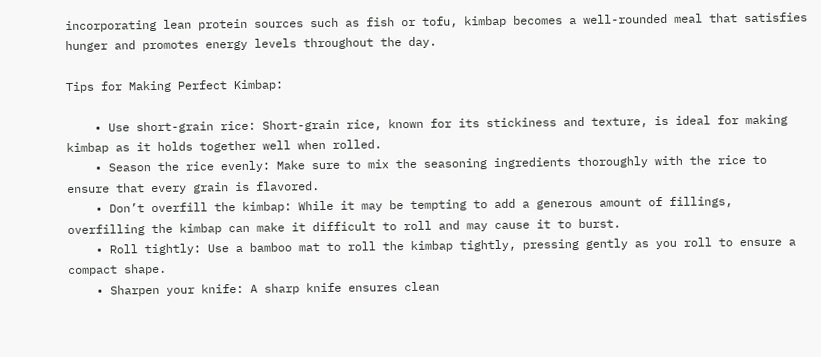incorporating lean protein sources such as fish or tofu, kimbap becomes a well-rounded meal that satisfies hunger and promotes energy levels throughout the day.

Tips for Making Perfect Kimbap:

    • Use short-grain rice: Short-grain rice, known for its stickiness and texture, is ideal for making kimbap as it holds together well when rolled.
    • Season the rice evenly: Make sure to mix the seasoning ingredients thoroughly with the rice to ensure that every grain is flavored.
    • Don’t overfill the kimbap: While it may be tempting to add a generous amount of fillings, overfilling the kimbap can make it difficult to roll and may cause it to burst.
    • Roll tightly: Use a bamboo mat to roll the kimbap tightly, pressing gently as you roll to ensure a compact shape.
    • Sharpen your knife: A sharp knife ensures clean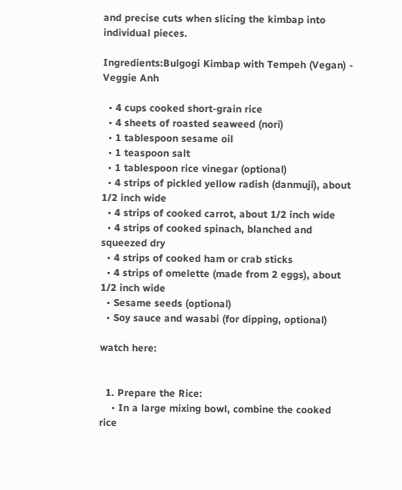and precise cuts when slicing the kimbap into individual pieces.

Ingredients:Bulgogi Kimbap with Tempeh (Vegan) - Veggie Anh

  • 4 cups cooked short-grain rice
  • 4 sheets of roasted seaweed (nori)
  • 1 tablespoon sesame oil
  • 1 teaspoon salt
  • 1 tablespoon rice vinegar (optional)
  • 4 strips of pickled yellow radish (danmuji), about 1/2 inch wide
  • 4 strips of cooked carrot, about 1/2 inch wide
  • 4 strips of cooked spinach, blanched and squeezed dry
  • 4 strips of cooked ham or crab sticks
  • 4 strips of omelette (made from 2 eggs), about 1/2 inch wide
  • Sesame seeds (optional)
  • Soy sauce and wasabi (for dipping, optional)

watch here:


  1. Prepare the Rice:
    • In a large mixing bowl, combine the cooked rice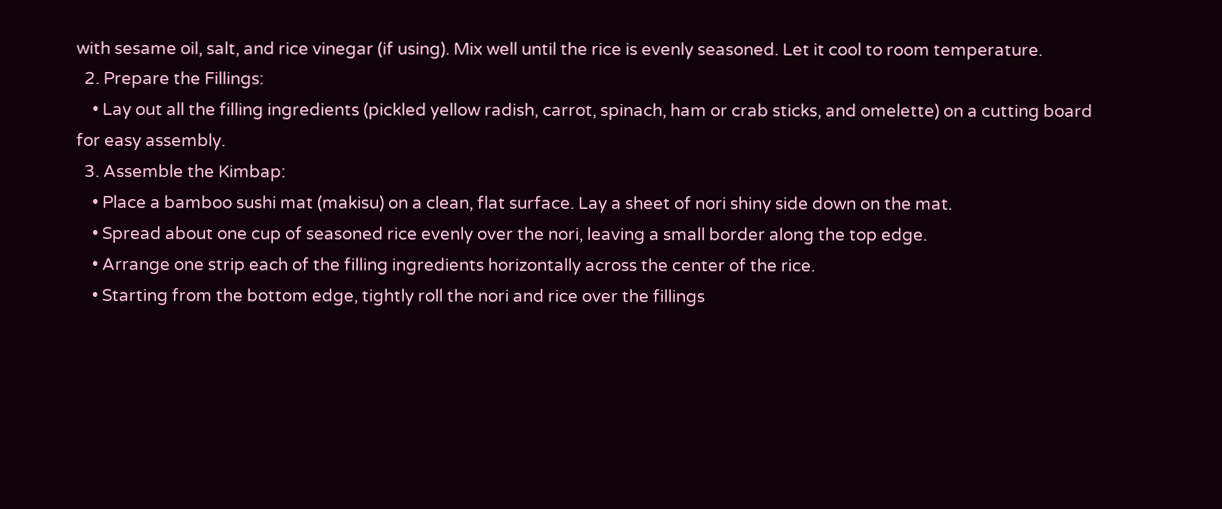with sesame oil, salt, and rice vinegar (if using). Mix well until the rice is evenly seasoned. Let it cool to room temperature.
  2. Prepare the Fillings:
    • Lay out all the filling ingredients (pickled yellow radish, carrot, spinach, ham or crab sticks, and omelette) on a cutting board for easy assembly.
  3. Assemble the Kimbap:
    • Place a bamboo sushi mat (makisu) on a clean, flat surface. Lay a sheet of nori shiny side down on the mat.
    • Spread about one cup of seasoned rice evenly over the nori, leaving a small border along the top edge.
    • Arrange one strip each of the filling ingredients horizontally across the center of the rice.
    • Starting from the bottom edge, tightly roll the nori and rice over the fillings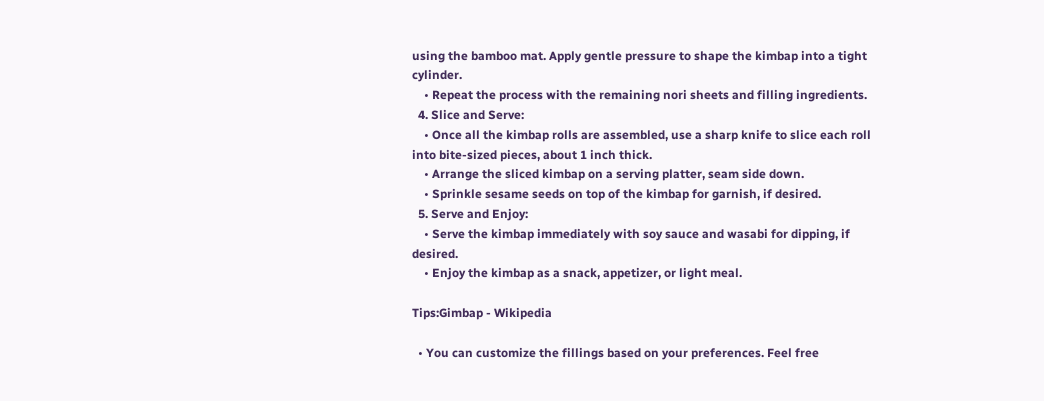using the bamboo mat. Apply gentle pressure to shape the kimbap into a tight cylinder.
    • Repeat the process with the remaining nori sheets and filling ingredients.
  4. Slice and Serve:
    • Once all the kimbap rolls are assembled, use a sharp knife to slice each roll into bite-sized pieces, about 1 inch thick.
    • Arrange the sliced kimbap on a serving platter, seam side down.
    • Sprinkle sesame seeds on top of the kimbap for garnish, if desired.
  5. Serve and Enjoy:
    • Serve the kimbap immediately with soy sauce and wasabi for dipping, if desired.
    • Enjoy the kimbap as a snack, appetizer, or light meal.

Tips:Gimbap - Wikipedia

  • You can customize the fillings based on your preferences. Feel free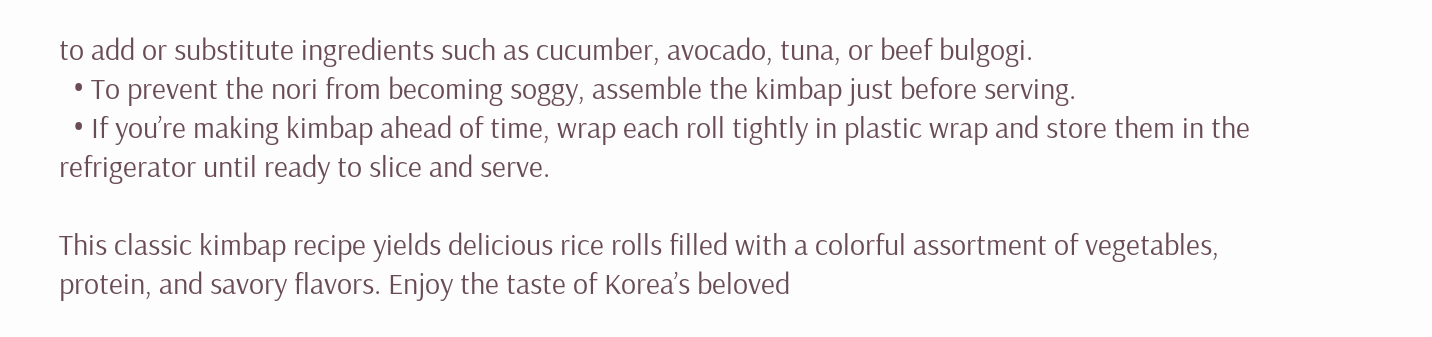to add or substitute ingredients such as cucumber, avocado, tuna, or beef bulgogi.
  • To prevent the nori from becoming soggy, assemble the kimbap just before serving.
  • If you’re making kimbap ahead of time, wrap each roll tightly in plastic wrap and store them in the refrigerator until ready to slice and serve.

This classic kimbap recipe yields delicious rice rolls filled with a colorful assortment of vegetables, protein, and savory flavors. Enjoy the taste of Korea’s beloved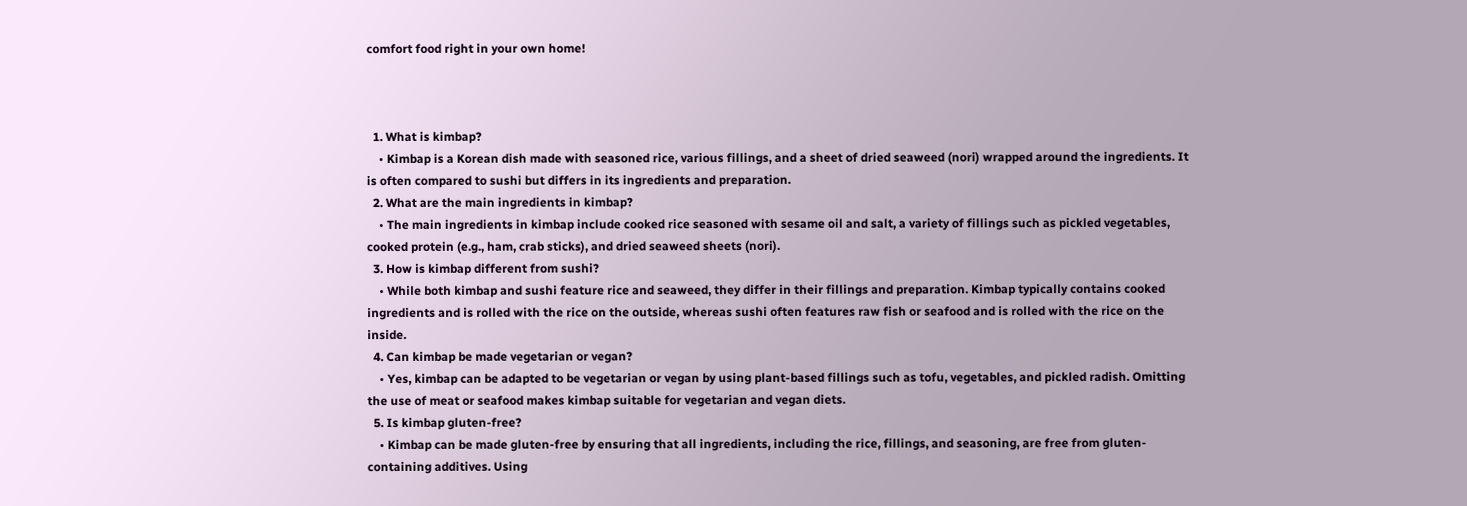comfort food right in your own home!



  1. What is kimbap?
    • Kimbap is a Korean dish made with seasoned rice, various fillings, and a sheet of dried seaweed (nori) wrapped around the ingredients. It is often compared to sushi but differs in its ingredients and preparation.
  2. What are the main ingredients in kimbap?
    • The main ingredients in kimbap include cooked rice seasoned with sesame oil and salt, a variety of fillings such as pickled vegetables, cooked protein (e.g., ham, crab sticks), and dried seaweed sheets (nori).
  3. How is kimbap different from sushi?
    • While both kimbap and sushi feature rice and seaweed, they differ in their fillings and preparation. Kimbap typically contains cooked ingredients and is rolled with the rice on the outside, whereas sushi often features raw fish or seafood and is rolled with the rice on the inside.
  4. Can kimbap be made vegetarian or vegan?
    • Yes, kimbap can be adapted to be vegetarian or vegan by using plant-based fillings such as tofu, vegetables, and pickled radish. Omitting the use of meat or seafood makes kimbap suitable for vegetarian and vegan diets.
  5. Is kimbap gluten-free?
    • Kimbap can be made gluten-free by ensuring that all ingredients, including the rice, fillings, and seasoning, are free from gluten-containing additives. Using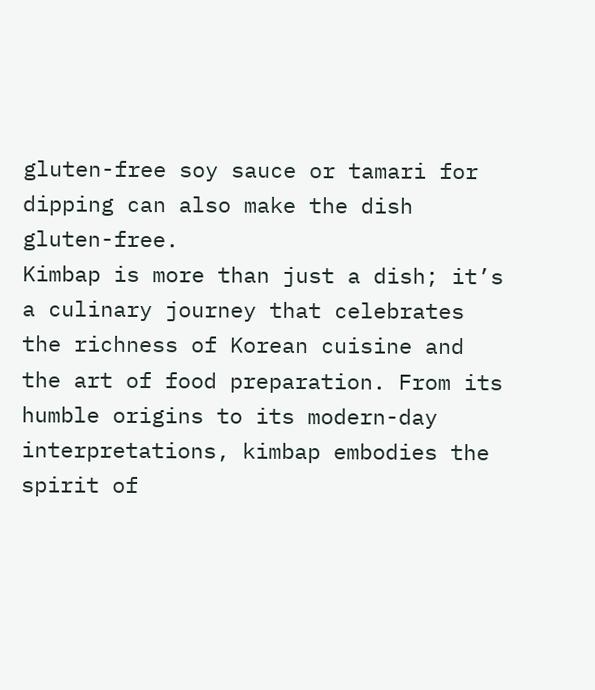gluten-free soy sauce or tamari for dipping can also make the dish gluten-free.
Kimbap is more than just a dish; it’s a culinary journey that celebrates the richness of Korean cuisine and the art of food preparation. From its humble origins to its modern-day interpretations, kimbap embodies the spirit of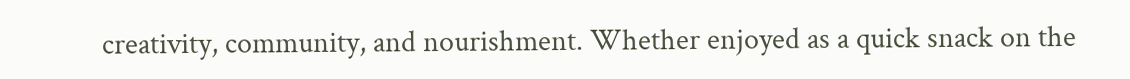creativity, community, and nourishment. Whether enjoyed as a quick snack on the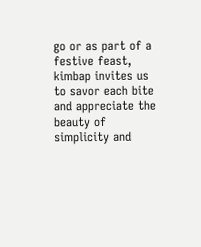go or as part of a festive feast, kimbap invites us to savor each bite and appreciate the beauty of simplicity and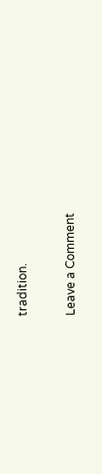tradition.

Leave a Comment